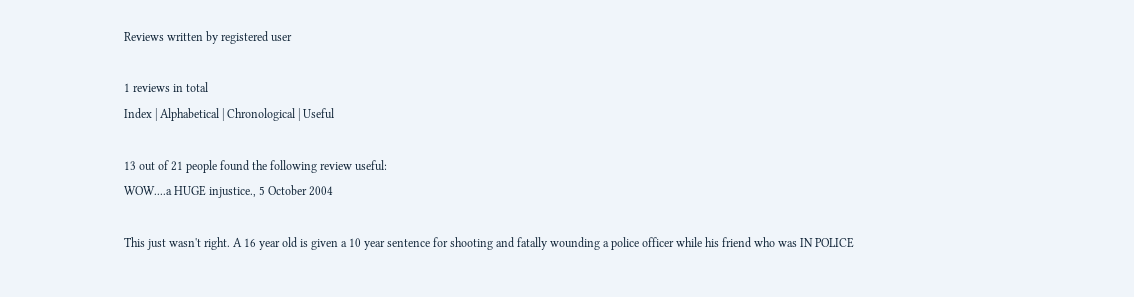Reviews written by registered user

1 reviews in total
Index | Alphabetical | Chronological | Useful

13 out of 21 people found the following review useful:
WOW....a HUGE injustice., 5 October 2004

This just wasn't right. A 16 year old is given a 10 year sentence for shooting and fatally wounding a police officer while his friend who was IN POLICE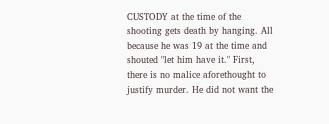CUSTODY at the time of the shooting gets death by hanging. All because he was 19 at the time and shouted "let him have it." First, there is no malice aforethought to justify murder. He did not want the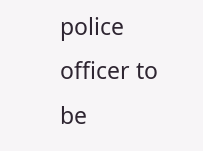police officer to be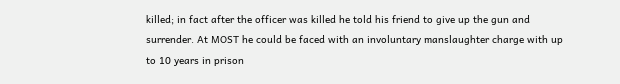killed; in fact after the officer was killed he told his friend to give up the gun and surrender. At MOST he could be faced with an involuntary manslaughter charge with up to 10 years in prison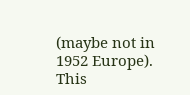(maybe not in 1952 Europe). This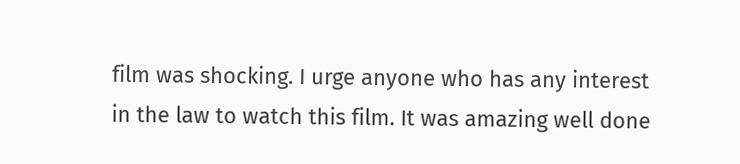film was shocking. I urge anyone who has any interest in the law to watch this film. It was amazing well done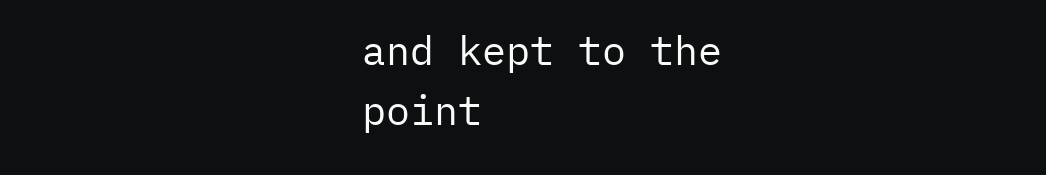and kept to the point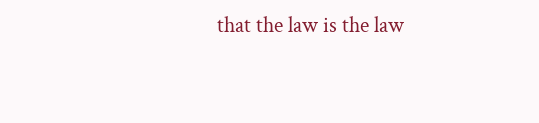that the law is the law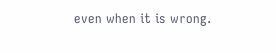even when it is wrong.